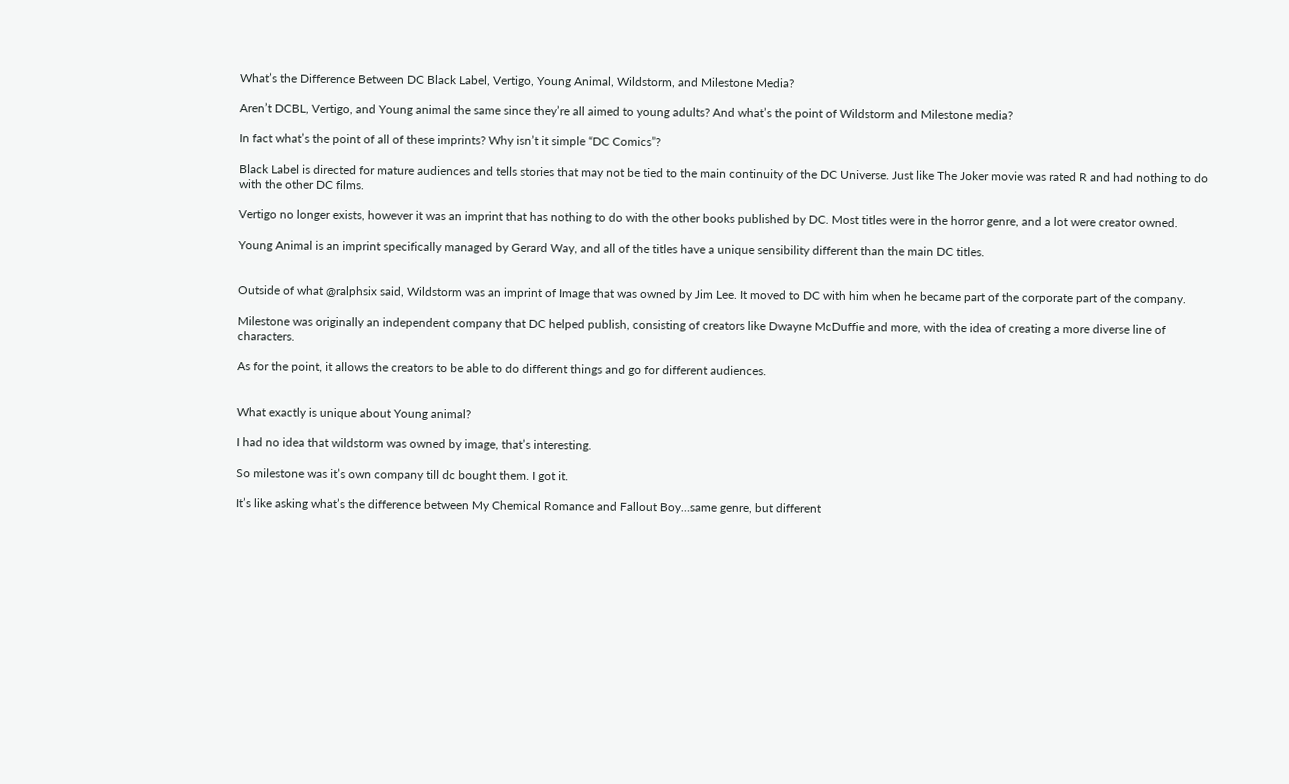What’s the Difference Between DC Black Label, Vertigo, Young Animal, Wildstorm, and Milestone Media?

Aren’t DCBL, Vertigo, and Young animal the same since they’re all aimed to young adults? And what’s the point of Wildstorm and Milestone media?

In fact what’s the point of all of these imprints? Why isn’t it simple “DC Comics”?

Black Label is directed for mature audiences and tells stories that may not be tied to the main continuity of the DC Universe. Just like The Joker movie was rated R and had nothing to do with the other DC films.

Vertigo no longer exists, however it was an imprint that has nothing to do with the other books published by DC. Most titles were in the horror genre, and a lot were creator owned.

Young Animal is an imprint specifically managed by Gerard Way, and all of the titles have a unique sensibility different than the main DC titles.


Outside of what @ralphsix said, Wildstorm was an imprint of Image that was owned by Jim Lee. It moved to DC with him when he became part of the corporate part of the company.

Milestone was originally an independent company that DC helped publish, consisting of creators like Dwayne McDuffie and more, with the idea of creating a more diverse line of characters.

As for the point, it allows the creators to be able to do different things and go for different audiences.


What exactly is unique about Young animal?

I had no idea that wildstorm was owned by image, that’s interesting.

So milestone was it’s own company till dc bought them. I got it.

It’s like asking what’s the difference between My Chemical Romance and Fallout Boy…same genre, but different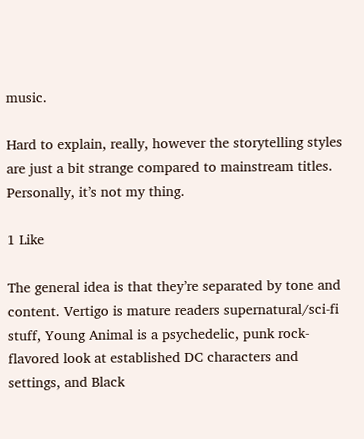music.

Hard to explain, really, however the storytelling styles are just a bit strange compared to mainstream titles. Personally, it’s not my thing.

1 Like

The general idea is that they’re separated by tone and content. Vertigo is mature readers supernatural/sci-fi stuff, Young Animal is a psychedelic, punk rock-flavored look at established DC characters and settings, and Black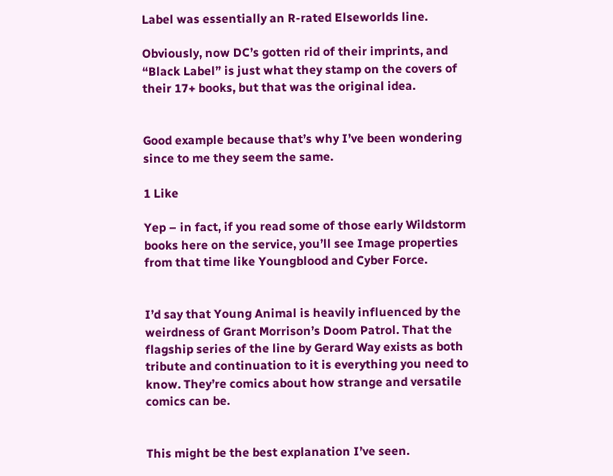Label was essentially an R-rated Elseworlds line.

Obviously, now DC’s gotten rid of their imprints, and “Black Label” is just what they stamp on the covers of their 17+ books, but that was the original idea.


Good example because that’s why I’ve been wondering since to me they seem the same.

1 Like

Yep – in fact, if you read some of those early Wildstorm books here on the service, you’ll see Image properties from that time like Youngblood and Cyber Force.


I’d say that Young Animal is heavily influenced by the weirdness of Grant Morrison’s Doom Patrol. That the flagship series of the line by Gerard Way exists as both tribute and continuation to it is everything you need to know. They’re comics about how strange and versatile comics can be.


This might be the best explanation I’ve seen.